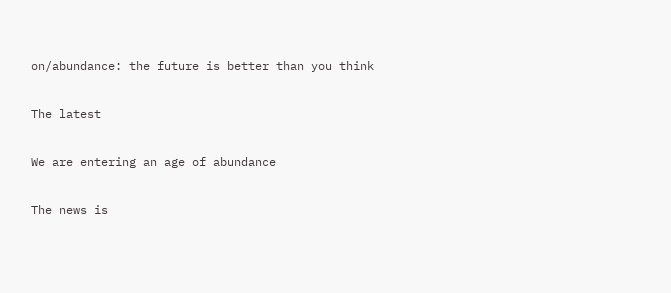on/abundance: the future is better than you think

The latest

We are entering an age of abundance

The news is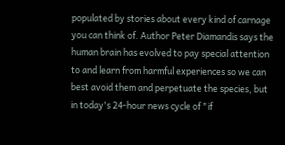populated by stories about every kind of carnage you can think of. Author Peter Diamandis says the human brain has evolved to pay special attention to and learn from harmful experiences so we can best avoid them and perpetuate the species, but in today's 24-hour news cycle of "if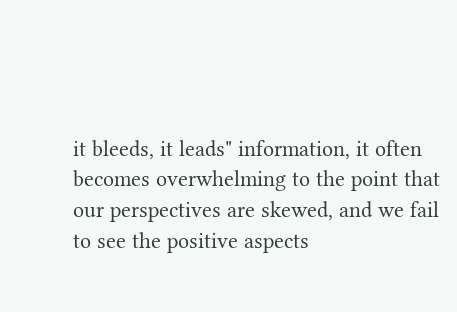it bleeds, it leads" information, it often becomes overwhelming to the point that our perspectives are skewed, and we fail to see the positive aspects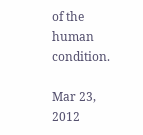of the human condition.

Mar 23, 2012